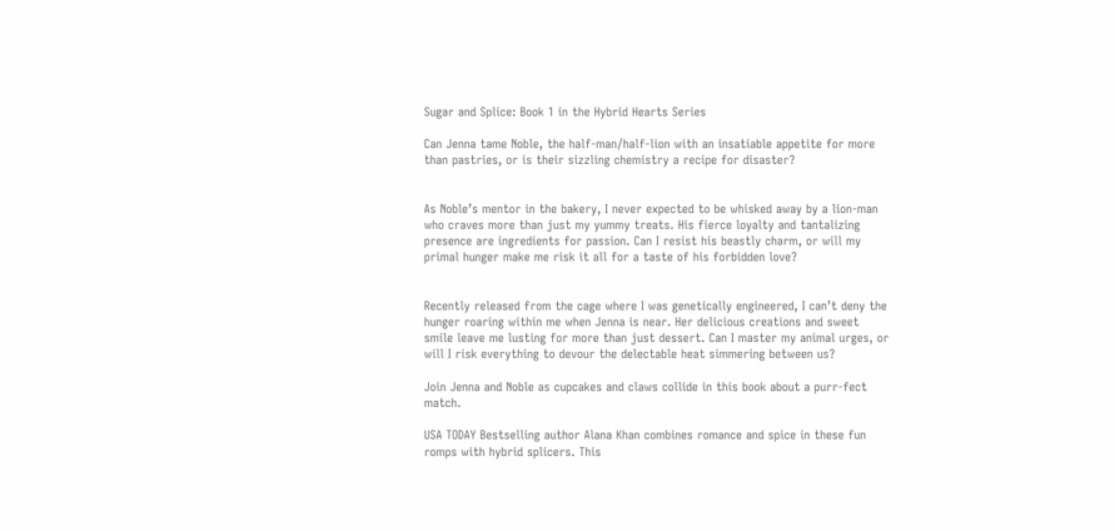Sugar and Splice: Book 1 in the Hybrid Hearts Series

Can Jenna tame Noble, the half-man/half-lion with an insatiable appetite for more than pastries, or is their sizzling chemistry a recipe for disaster?


As Noble’s mentor in the bakery, I never expected to be whisked away by a lion-man who craves more than just my yummy treats. His fierce loyalty and tantalizing presence are ingredients for passion. Can I resist his beastly charm, or will my primal hunger make me risk it all for a taste of his forbidden love?


Recently released from the cage where I was genetically engineered, I can’t deny the hunger roaring within me when Jenna is near. Her delicious creations and sweet smile leave me lusting for more than just dessert. Can I master my animal urges, or will I risk everything to devour the delectable heat simmering between us?

Join Jenna and Noble as cupcakes and claws collide in this book about a purr-fect match.

USA TODAY Bestselling author Alana Khan combines romance and spice in these fun romps with hybrid splicers. This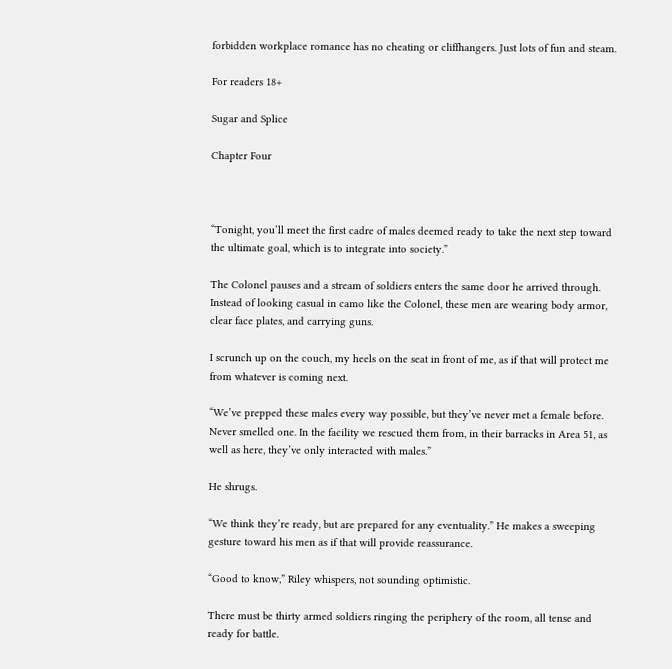forbidden workplace romance has no cheating or cliffhangers. Just lots of fun and steam.

For readers 18+

Sugar and Splice

Chapter Four



“Tonight, you’ll meet the first cadre of males deemed ready to take the next step toward the ultimate goal, which is to integrate into society.”

The Colonel pauses and a stream of soldiers enters the same door he arrived through. Instead of looking casual in camo like the Colonel, these men are wearing body armor, clear face plates, and carrying guns.

I scrunch up on the couch, my heels on the seat in front of me, as if that will protect me from whatever is coming next.

“We’ve prepped these males every way possible, but they’ve never met a female before. Never smelled one. In the facility we rescued them from, in their barracks in Area 51, as well as here, they’ve only interacted with males.”

He shrugs.

“We think they’re ready, but are prepared for any eventuality.” He makes a sweeping gesture toward his men as if that will provide reassurance.

“Good to know,” Riley whispers, not sounding optimistic.

There must be thirty armed soldiers ringing the periphery of the room, all tense and ready for battle.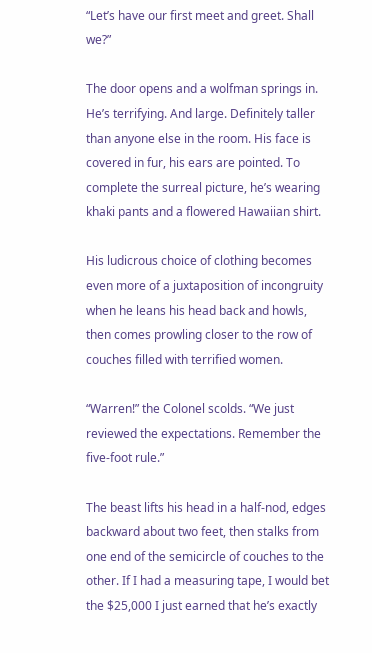“Let’s have our first meet and greet. Shall we?”

The door opens and a wolfman springs in. He’s terrifying. And large. Definitely taller than anyone else in the room. His face is covered in fur, his ears are pointed. To complete the surreal picture, he’s wearing khaki pants and a flowered Hawaiian shirt.

His ludicrous choice of clothing becomes even more of a juxtaposition of incongruity when he leans his head back and howls, then comes prowling closer to the row of couches filled with terrified women.

“Warren!” the Colonel scolds. “We just reviewed the expectations. Remember the five-foot rule.”

The beast lifts his head in a half-nod, edges backward about two feet, then stalks from one end of the semicircle of couches to the other. If I had a measuring tape, I would bet the $25,000 I just earned that he’s exactly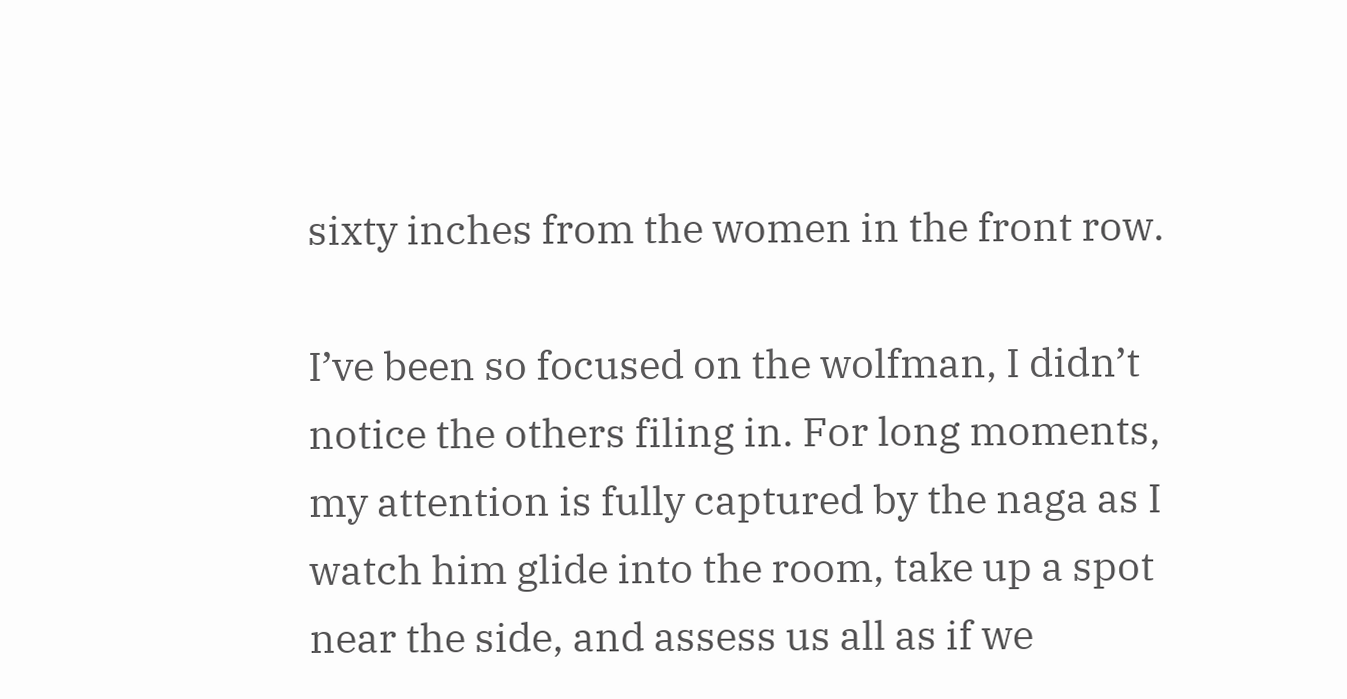sixty inches from the women in the front row.

I’ve been so focused on the wolfman, I didn’t notice the others filing in. For long moments, my attention is fully captured by the naga as I watch him glide into the room, take up a spot near the side, and assess us all as if we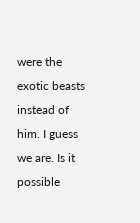were the exotic beasts instead of him. I guess we are. Is it possible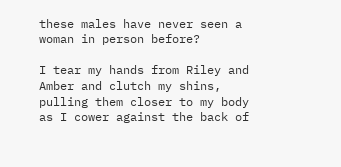these males have never seen a woman in person before?

I tear my hands from Riley and Amber and clutch my shins, pulling them closer to my body as I cower against the back of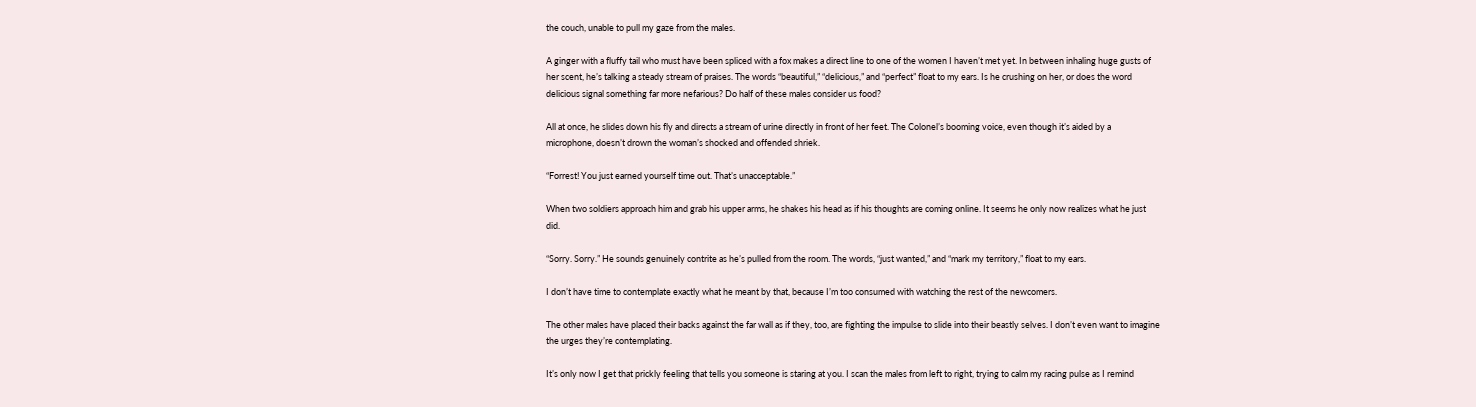the couch, unable to pull my gaze from the males.

A ginger with a fluffy tail who must have been spliced with a fox makes a direct line to one of the women I haven’t met yet. In between inhaling huge gusts of her scent, he’s talking a steady stream of praises. The words “beautiful,” “delicious,” and “perfect” float to my ears. Is he crushing on her, or does the word delicious signal something far more nefarious? Do half of these males consider us food?

All at once, he slides down his fly and directs a stream of urine directly in front of her feet. The Colonel’s booming voice, even though it’s aided by a microphone, doesn’t drown the woman’s shocked and offended shriek.

“Forrest! You just earned yourself time out. That’s unacceptable.”

When two soldiers approach him and grab his upper arms, he shakes his head as if his thoughts are coming online. It seems he only now realizes what he just did.

“Sorry. Sorry.” He sounds genuinely contrite as he’s pulled from the room. The words, “just wanted,” and “mark my territory,” float to my ears.

I don’t have time to contemplate exactly what he meant by that, because I’m too consumed with watching the rest of the newcomers.

The other males have placed their backs against the far wall as if they, too, are fighting the impulse to slide into their beastly selves. I don’t even want to imagine the urges they’re contemplating.

It’s only now I get that prickly feeling that tells you someone is staring at you. I scan the males from left to right, trying to calm my racing pulse as I remind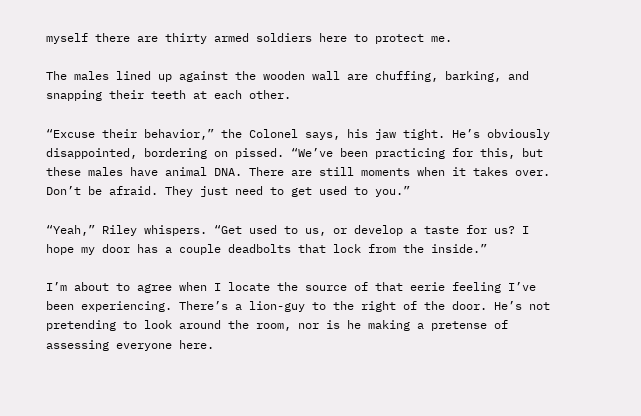myself there are thirty armed soldiers here to protect me.

The males lined up against the wooden wall are chuffing, barking, and snapping their teeth at each other.

“Excuse their behavior,” the Colonel says, his jaw tight. He’s obviously disappointed, bordering on pissed. “We’ve been practicing for this, but these males have animal DNA. There are still moments when it takes over. Don’t be afraid. They just need to get used to you.”

“Yeah,” Riley whispers. “Get used to us, or develop a taste for us? I hope my door has a couple deadbolts that lock from the inside.”

I’m about to agree when I locate the source of that eerie feeling I’ve been experiencing. There’s a lion-guy to the right of the door. He’s not pretending to look around the room, nor is he making a pretense of assessing everyone here.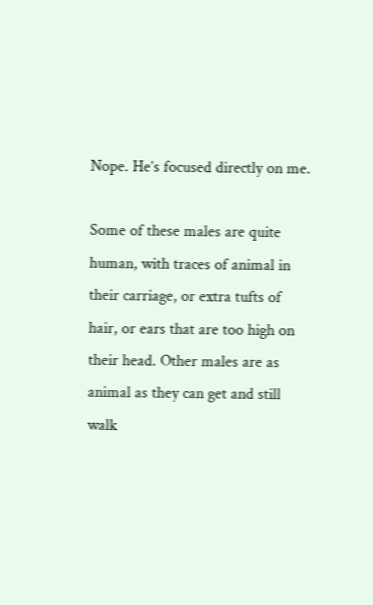Nope. He’s focused directly on me.

Some of these males are quite human, with traces of animal in their carriage, or extra tufts of hair, or ears that are too high on their head. Other males are as animal as they can get and still walk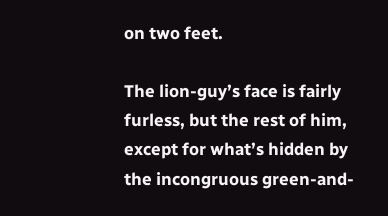on two feet.

The lion-guy’s face is fairly furless, but the rest of him, except for what’s hidden by the incongruous green-and-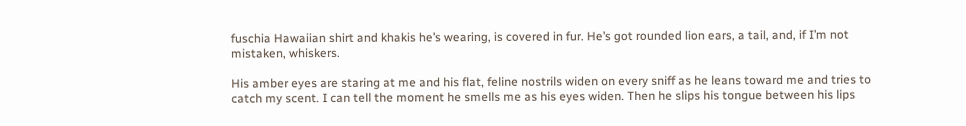fuschia Hawaiian shirt and khakis he’s wearing, is covered in fur. He’s got rounded lion ears, a tail, and, if I’m not mistaken, whiskers.

His amber eyes are staring at me and his flat, feline nostrils widen on every sniff as he leans toward me and tries to catch my scent. I can tell the moment he smells me as his eyes widen. Then he slips his tongue between his lips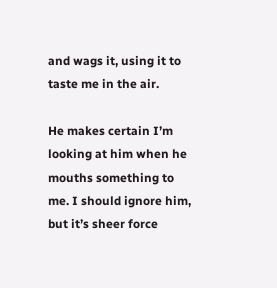and wags it, using it to taste me in the air.

He makes certain I’m looking at him when he mouths something to me. I should ignore him, but it’s sheer force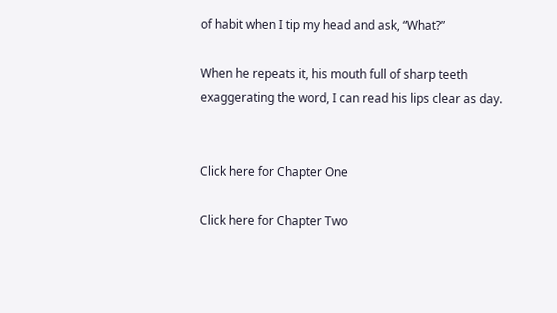of habit when I tip my head and ask, “What?”

When he repeats it, his mouth full of sharp teeth exaggerating the word, I can read his lips clear as day.


Click here for Chapter One

Click here for Chapter Two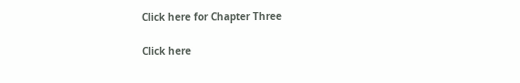Click here for Chapter Three

Click here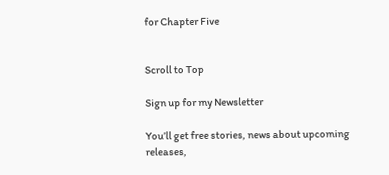for Chapter Five


Scroll to Top

Sign up for my Newsletter

You’ll get free stories, news about upcoming releases,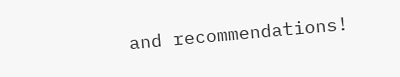and recommendations!